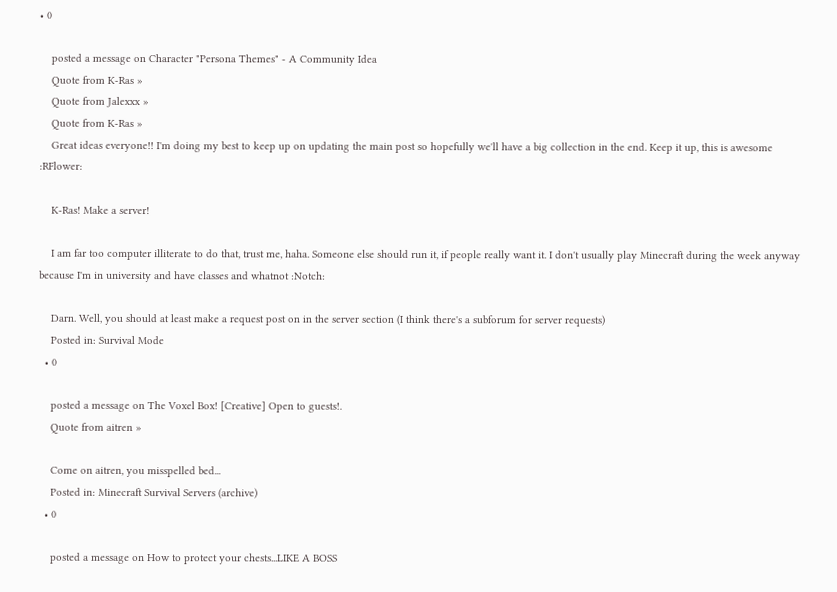• 0

    posted a message on Character "Persona Themes" - A Community Idea
    Quote from K-Ras »
    Quote from Jalexxx »
    Quote from K-Ras »
    Great ideas everyone!! I'm doing my best to keep up on updating the main post so hopefully we'll have a big collection in the end. Keep it up, this is awesome :RFlower:

    K-Ras! Make a server!

    I am far too computer illiterate to do that, trust me, haha. Someone else should run it, if people really want it. I don't usually play Minecraft during the week anyway because I'm in university and have classes and whatnot :Notch:

    Darn. Well, you should at least make a request post on in the server section (I think there's a subforum for server requests)
    Posted in: Survival Mode
  • 0

    posted a message on The Voxel Box! [Creative] Open to guests!.
    Quote from aitren »

    Come on aitren, you misspelled bed...
    Posted in: Minecraft Survival Servers (archive)
  • 0

    posted a message on How to protect your chests...LIKE A BOSS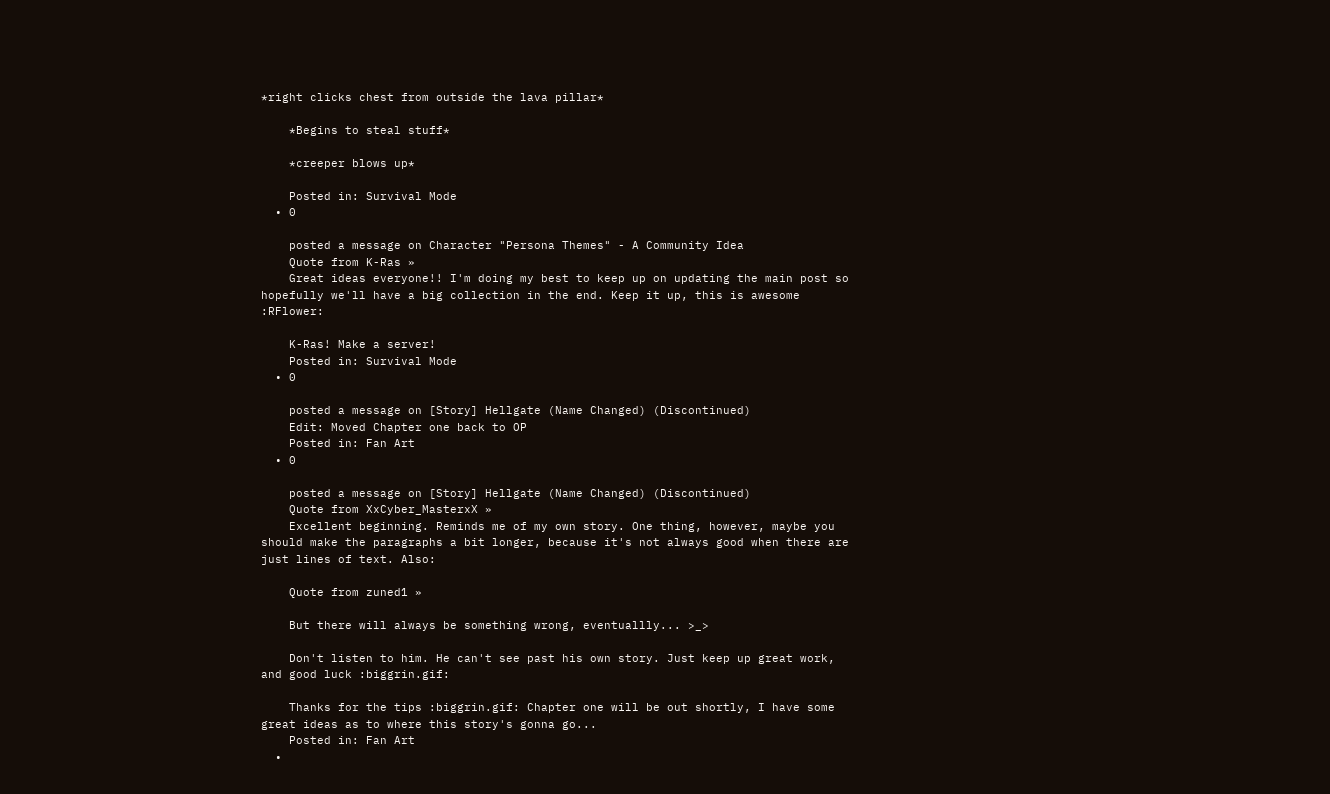*right clicks chest from outside the lava pillar*

    *Begins to steal stuff*

    *creeper blows up*

    Posted in: Survival Mode
  • 0

    posted a message on Character "Persona Themes" - A Community Idea
    Quote from K-Ras »
    Great ideas everyone!! I'm doing my best to keep up on updating the main post so hopefully we'll have a big collection in the end. Keep it up, this is awesome :RFlower:

    K-Ras! Make a server!
    Posted in: Survival Mode
  • 0

    posted a message on [Story] Hellgate (Name Changed) (Discontinued)
    Edit: Moved Chapter one back to OP
    Posted in: Fan Art
  • 0

    posted a message on [Story] Hellgate (Name Changed) (Discontinued)
    Quote from XxCyber_MasterxX »
    Excellent beginning. Reminds me of my own story. One thing, however, maybe you should make the paragraphs a bit longer, because it's not always good when there are just lines of text. Also:

    Quote from zuned1 »

    But there will always be something wrong, eventuallly... >_>

    Don't listen to him. He can't see past his own story. Just keep up great work, and good luck :biggrin.gif:

    Thanks for the tips :biggrin.gif: Chapter one will be out shortly, I have some great ideas as to where this story's gonna go...
    Posted in: Fan Art
  •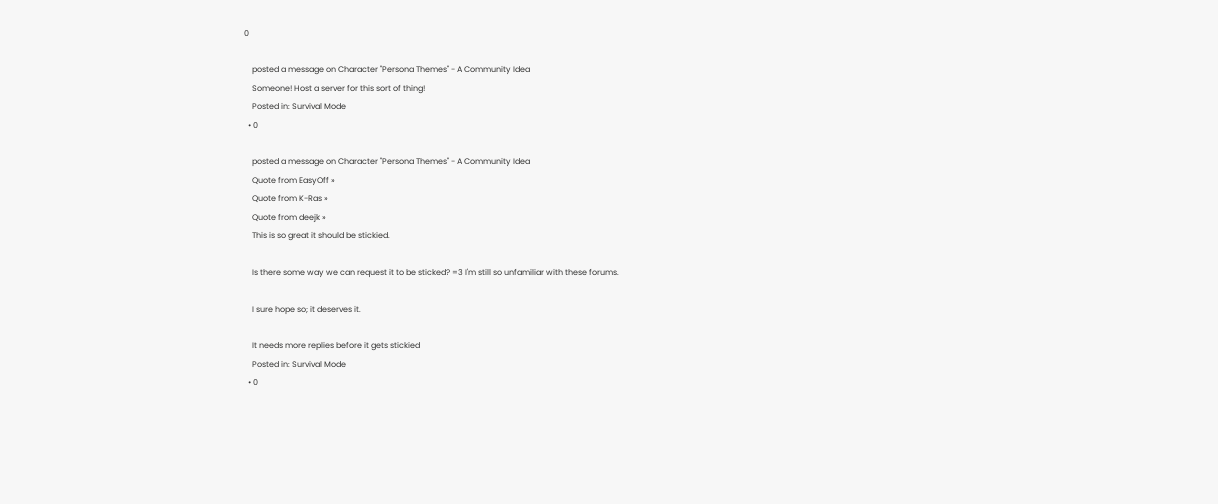0

    posted a message on Character "Persona Themes" - A Community Idea
    Someone! Host a server for this sort of thing!
    Posted in: Survival Mode
  • 0

    posted a message on Character "Persona Themes" - A Community Idea
    Quote from EasyOff »
    Quote from K-Ras »
    Quote from deejk »
    This is so great it should be stickied.

    Is there some way we can request it to be sticked? =3 I'm still so unfamiliar with these forums.

    I sure hope so; it deserves it.

    It needs more replies before it gets stickied
    Posted in: Survival Mode
  • 0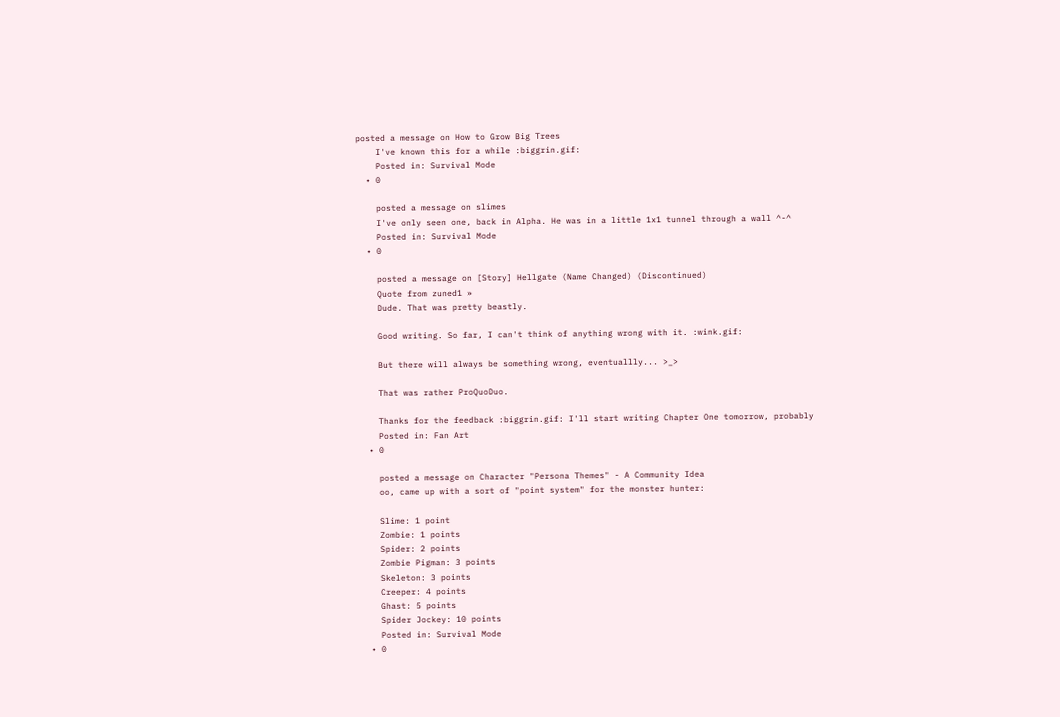posted a message on How to Grow Big Trees
    I've known this for a while :biggrin.gif:
    Posted in: Survival Mode
  • 0

    posted a message on slimes
    I've only seen one, back in Alpha. He was in a little 1x1 tunnel through a wall ^-^
    Posted in: Survival Mode
  • 0

    posted a message on [Story] Hellgate (Name Changed) (Discontinued)
    Quote from zuned1 »
    Dude. That was pretty beastly.

    Good writing. So far, I can't think of anything wrong with it. :wink.gif:

    But there will always be something wrong, eventuallly... >_>

    That was rather ProQuoDuo.

    Thanks for the feedback :biggrin.gif: I'll start writing Chapter One tomorrow, probably
    Posted in: Fan Art
  • 0

    posted a message on Character "Persona Themes" - A Community Idea
    oo, came up with a sort of "point system" for the monster hunter:

    Slime: 1 point
    Zombie: 1 points
    Spider: 2 points
    Zombie Pigman: 3 points
    Skeleton: 3 points
    Creeper: 4 points
    Ghast: 5 points
    Spider Jockey: 10 points
    Posted in: Survival Mode
  • 0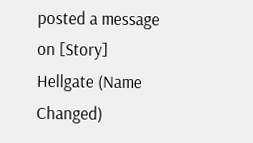posted a message on [Story] Hellgate (Name Changed)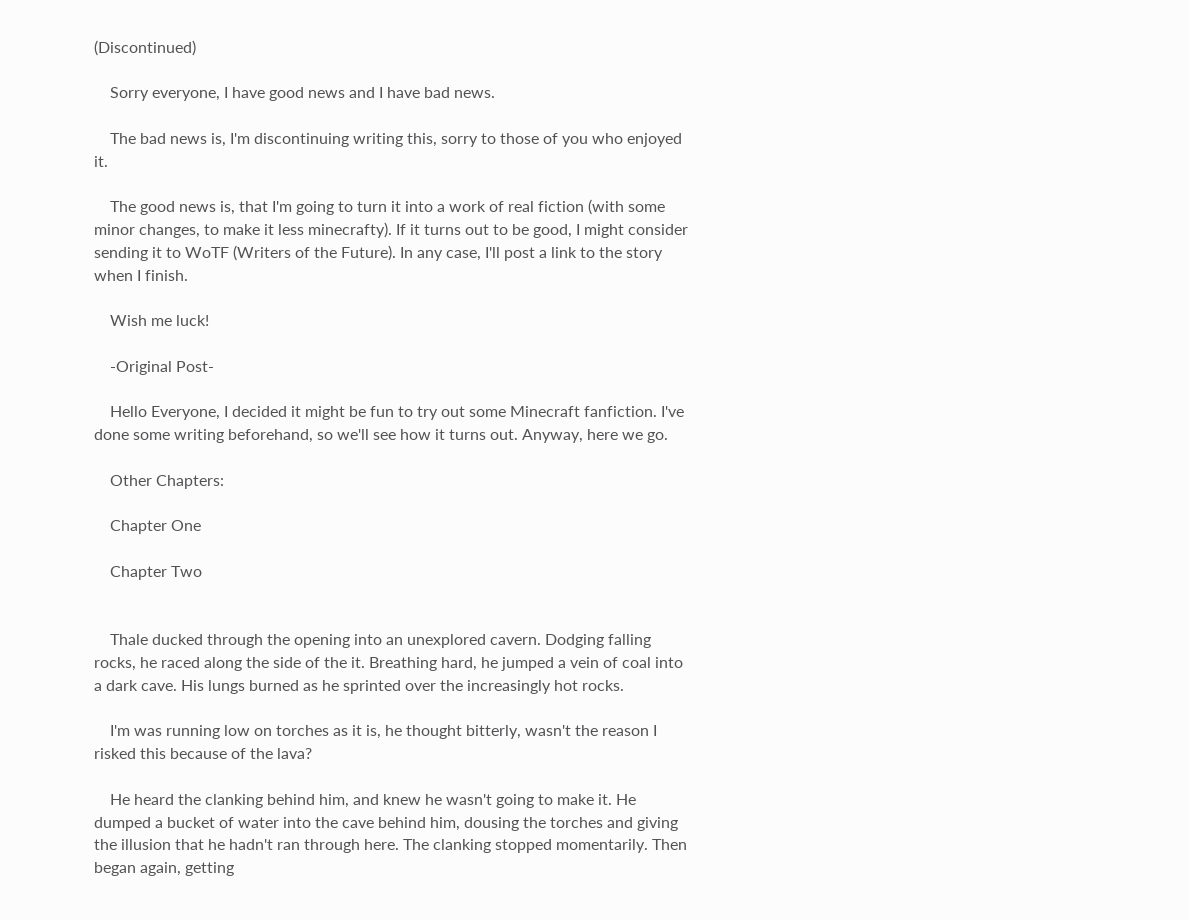(Discontinued)

    Sorry everyone, I have good news and I have bad news.

    The bad news is, I'm discontinuing writing this, sorry to those of you who enjoyed it.

    The good news is, that I'm going to turn it into a work of real fiction (with some minor changes, to make it less minecrafty). If it turns out to be good, I might consider sending it to WoTF (Writers of the Future). In any case, I'll post a link to the story when I finish.

    Wish me luck!

    -Original Post-

    Hello Everyone, I decided it might be fun to try out some Minecraft fanfiction. I've done some writing beforehand, so we'll see how it turns out. Anyway, here we go.

    Other Chapters:

    Chapter One

    Chapter Two


    Thale ducked through the opening into an unexplored cavern. Dodging falling rocks, he raced along the side of the it. Breathing hard, he jumped a vein of coal into a dark cave. His lungs burned as he sprinted over the increasingly hot rocks.

    I'm was running low on torches as it is, he thought bitterly, wasn't the reason I risked this because of the lava?

    He heard the clanking behind him, and knew he wasn't going to make it. He dumped a bucket of water into the cave behind him, dousing the torches and giving the illusion that he hadn't ran through here. The clanking stopped momentarily. Then began again, getting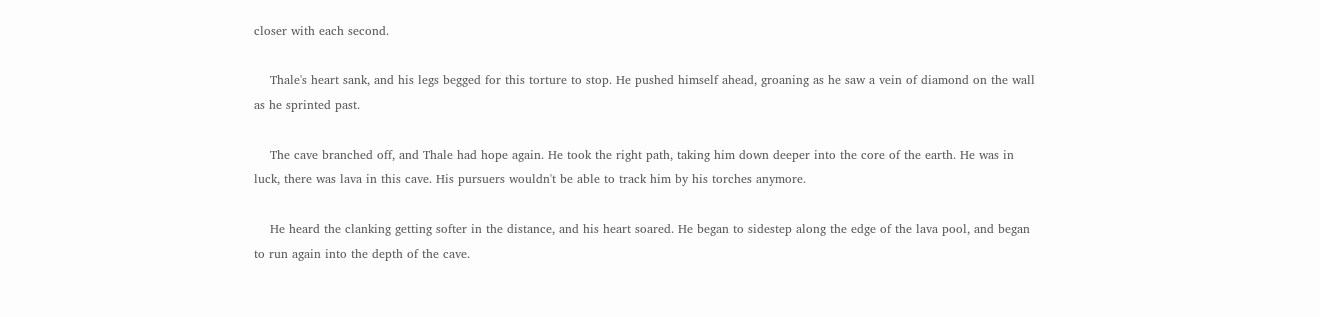closer with each second.

    Thale's heart sank, and his legs begged for this torture to stop. He pushed himself ahead, groaning as he saw a vein of diamond on the wall as he sprinted past.

    The cave branched off, and Thale had hope again. He took the right path, taking him down deeper into the core of the earth. He was in luck, there was lava in this cave. His pursuers wouldn't be able to track him by his torches anymore.

    He heard the clanking getting softer in the distance, and his heart soared. He began to sidestep along the edge of the lava pool, and began to run again into the depth of the cave.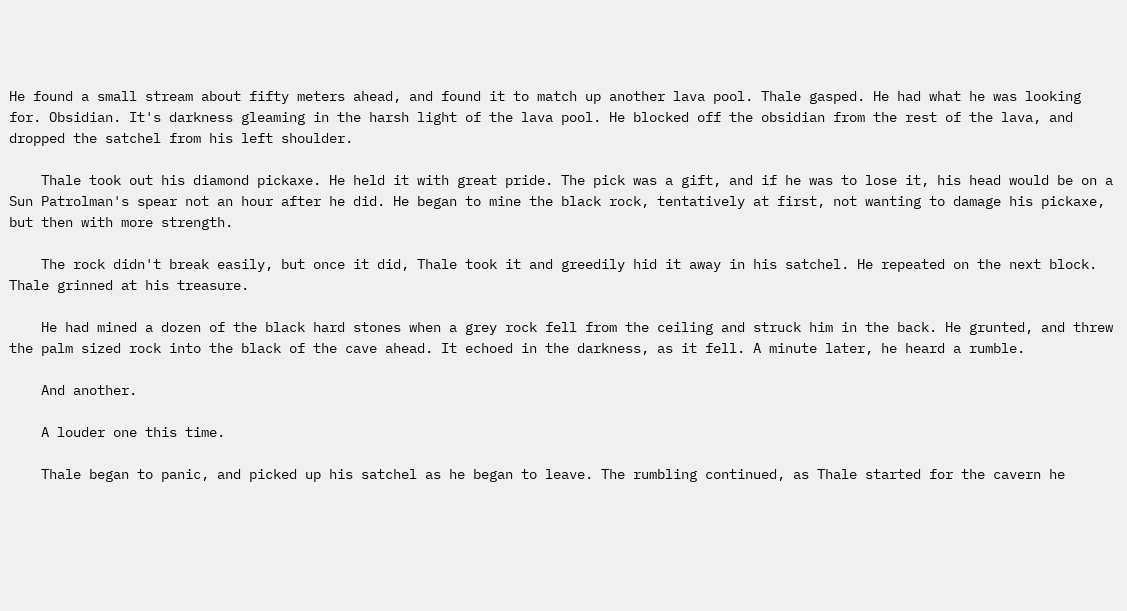He found a small stream about fifty meters ahead, and found it to match up another lava pool. Thale gasped. He had what he was looking for. Obsidian. It's darkness gleaming in the harsh light of the lava pool. He blocked off the obsidian from the rest of the lava, and dropped the satchel from his left shoulder.

    Thale took out his diamond pickaxe. He held it with great pride. The pick was a gift, and if he was to lose it, his head would be on a Sun Patrolman's spear not an hour after he did. He began to mine the black rock, tentatively at first, not wanting to damage his pickaxe, but then with more strength.

    The rock didn't break easily, but once it did, Thale took it and greedily hid it away in his satchel. He repeated on the next block. Thale grinned at his treasure.

    He had mined a dozen of the black hard stones when a grey rock fell from the ceiling and struck him in the back. He grunted, and threw the palm sized rock into the black of the cave ahead. It echoed in the darkness, as it fell. A minute later, he heard a rumble.

    And another.

    A louder one this time.

    Thale began to panic, and picked up his satchel as he began to leave. The rumbling continued, as Thale started for the cavern he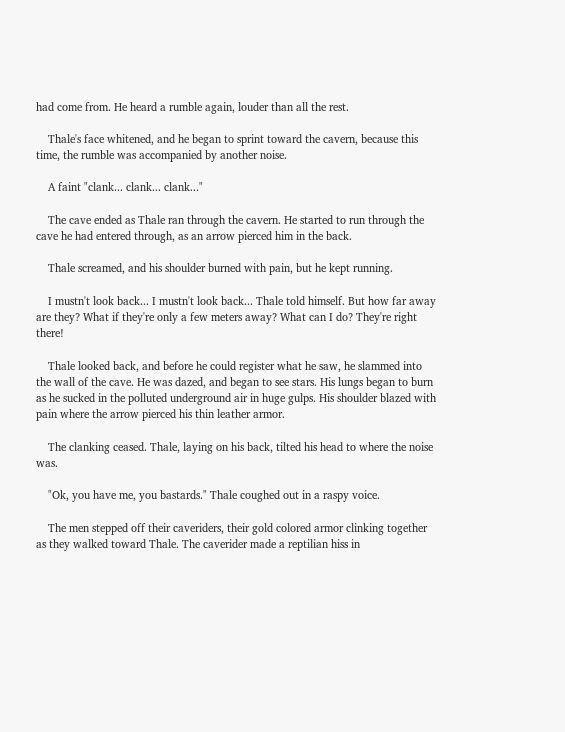had come from. He heard a rumble again, louder than all the rest.

    Thale's face whitened, and he began to sprint toward the cavern, because this time, the rumble was accompanied by another noise.

    A faint "clank... clank... clank..."

    The cave ended as Thale ran through the cavern. He started to run through the cave he had entered through, as an arrow pierced him in the back.

    Thale screamed, and his shoulder burned with pain, but he kept running.

    I mustn't look back... I mustn't look back... Thale told himself. But how far away are they? What if they're only a few meters away? What can I do? They're right there!

    Thale looked back, and before he could register what he saw, he slammed into the wall of the cave. He was dazed, and began to see stars. His lungs began to burn as he sucked in the polluted underground air in huge gulps. His shoulder blazed with pain where the arrow pierced his thin leather armor.

    The clanking ceased. Thale, laying on his back, tilted his head to where the noise was.

    "Ok, you have me, you bastards." Thale coughed out in a raspy voice.

    The men stepped off their caveriders, their gold colored armor clinking together as they walked toward Thale. The caverider made a reptilian hiss in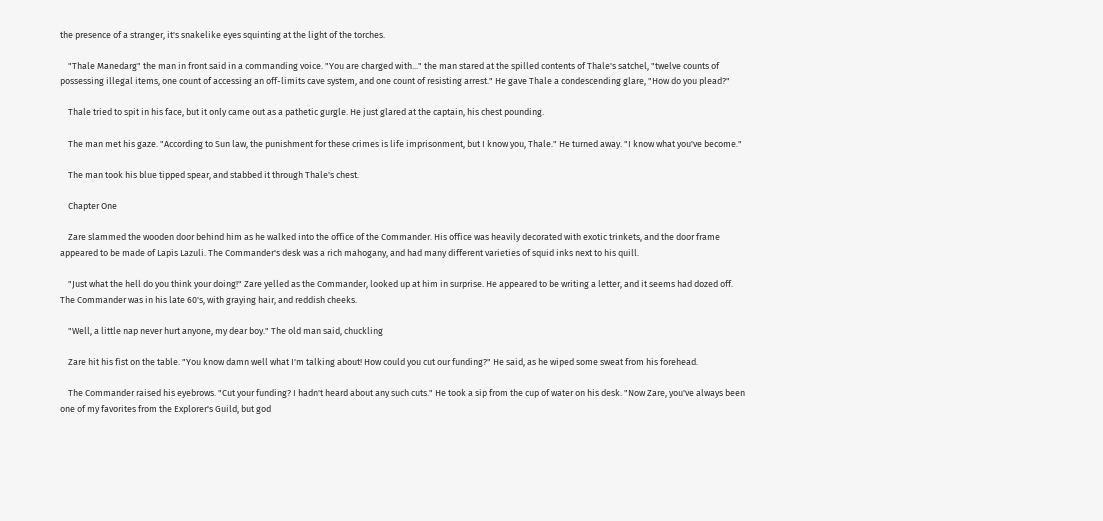the presence of a stranger, it's snakelike eyes squinting at the light of the torches.

    "Thale Manedarg" the man in front said in a commanding voice. "You are charged with..." the man stared at the spilled contents of Thale's satchel, "twelve counts of possessing illegal items, one count of accessing an off-limits cave system, and one count of resisting arrest." He gave Thale a condescending glare, "How do you plead?"

    Thale tried to spit in his face, but it only came out as a pathetic gurgle. He just glared at the captain, his chest pounding.

    The man met his gaze. "According to Sun law, the punishment for these crimes is life imprisonment, but I know you, Thale." He turned away. "I know what you've become."

    The man took his blue tipped spear, and stabbed it through Thale's chest.

    Chapter One

    Zare slammed the wooden door behind him as he walked into the office of the Commander. His office was heavily decorated with exotic trinkets, and the door frame appeared to be made of Lapis Lazuli. The Commander's desk was a rich mahogany, and had many different varieties of squid inks next to his quill.

    "Just what the hell do you think your doing!" Zare yelled as the Commander, looked up at him in surprise. He appeared to be writing a letter, and it seems had dozed off. The Commander was in his late 60's, with graying hair, and reddish cheeks.

    "Well, a little nap never hurt anyone, my dear boy." The old man said, chuckling

    Zare hit his fist on the table. "You know damn well what I'm talking about! How could you cut our funding?" He said, as he wiped some sweat from his forehead.

    The Commander raised his eyebrows. "Cut your funding? I hadn't heard about any such cuts." He took a sip from the cup of water on his desk. "Now Zare, you've always been one of my favorites from the Explorer's Guild, but god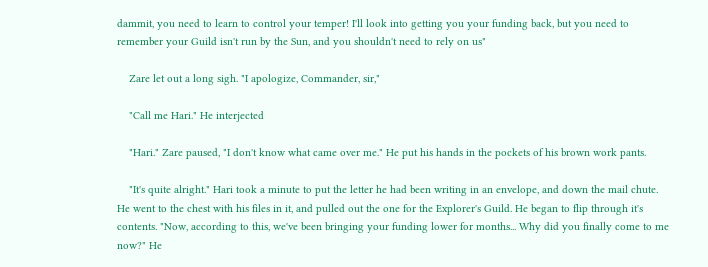dammit, you need to learn to control your temper! I'll look into getting you your funding back, but you need to remember your Guild isn't run by the Sun, and you shouldn't need to rely on us"

    Zare let out a long sigh. "I apologize, Commander, sir,"

    "Call me Hari." He interjected

    "Hari." Zare paused, "I don't know what came over me." He put his hands in the pockets of his brown work pants.

    "It's quite alright." Hari took a minute to put the letter he had been writing in an envelope, and down the mail chute. He went to the chest with his files in it, and pulled out the one for the Explorer's Guild. He began to flip through it's contents. "Now, according to this, we've been bringing your funding lower for months... Why did you finally come to me now?" He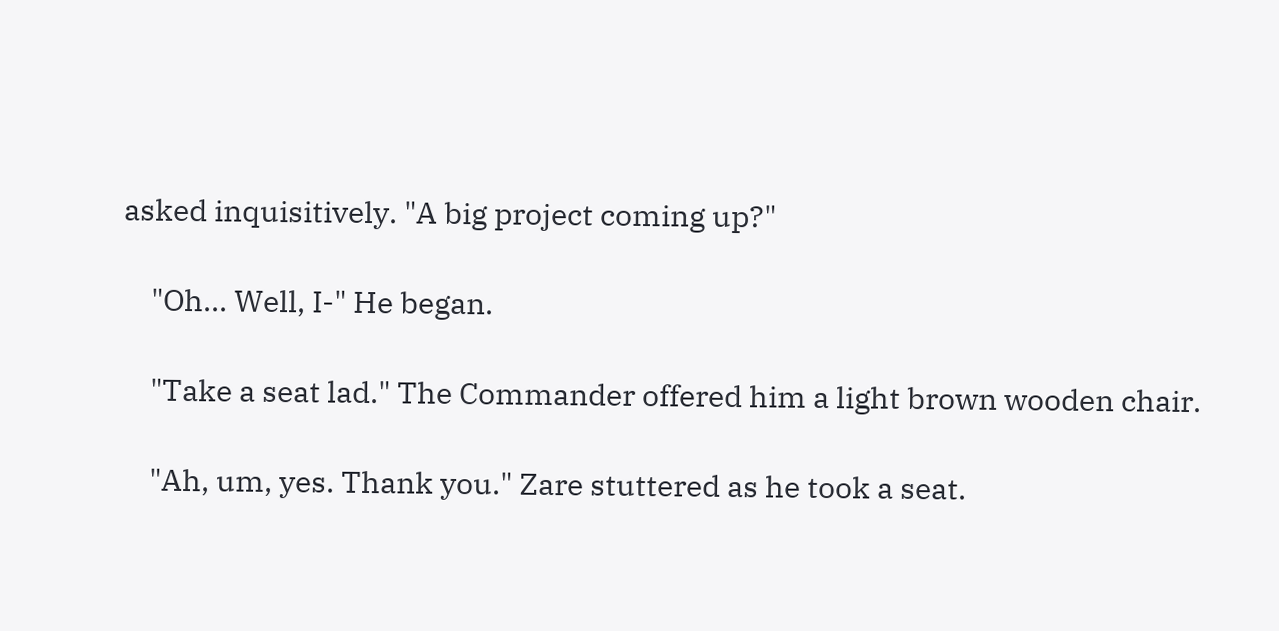asked inquisitively. "A big project coming up?"

    "Oh... Well, I-" He began.

    "Take a seat lad." The Commander offered him a light brown wooden chair.

    "Ah, um, yes. Thank you." Zare stuttered as he took a seat.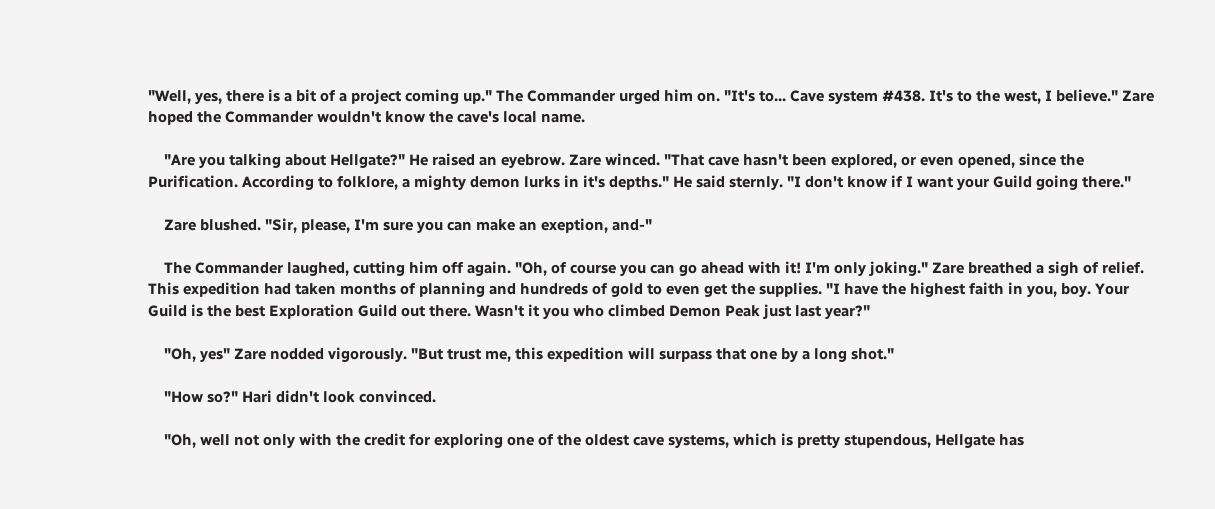"Well, yes, there is a bit of a project coming up." The Commander urged him on. "It's to... Cave system #438. It's to the west, I believe." Zare hoped the Commander wouldn't know the cave's local name.

    "Are you talking about Hellgate?" He raised an eyebrow. Zare winced. "That cave hasn't been explored, or even opened, since the Purification. According to folklore, a mighty demon lurks in it's depths." He said sternly. "I don't know if I want your Guild going there."

    Zare blushed. "Sir, please, I'm sure you can make an exeption, and-"

    The Commander laughed, cutting him off again. "Oh, of course you can go ahead with it! I'm only joking." Zare breathed a sigh of relief. This expedition had taken months of planning and hundreds of gold to even get the supplies. "I have the highest faith in you, boy. Your Guild is the best Exploration Guild out there. Wasn't it you who climbed Demon Peak just last year?"

    "Oh, yes" Zare nodded vigorously. "But trust me, this expedition will surpass that one by a long shot."

    "How so?" Hari didn't look convinced.

    "Oh, well not only with the credit for exploring one of the oldest cave systems, which is pretty stupendous, Hellgate has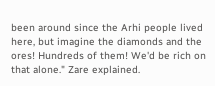been around since the Arhi people lived here, but imagine the diamonds and the ores! Hundreds of them! We'd be rich on that alone." Zare explained.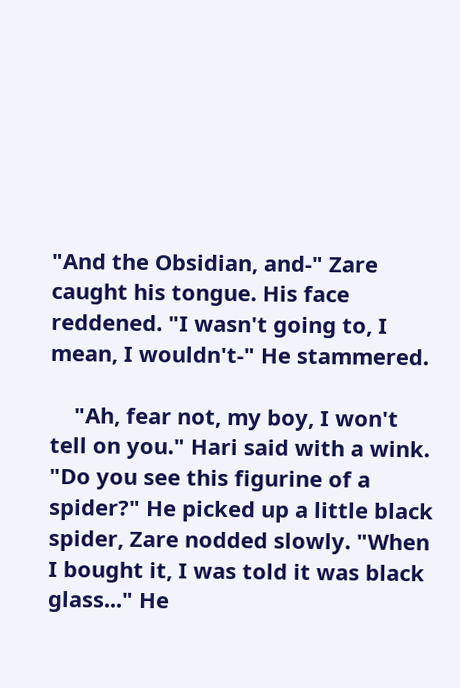"And the Obsidian, and-" Zare caught his tongue. His face reddened. "I wasn't going to, I mean, I wouldn't-" He stammered.

    "Ah, fear not, my boy, I won't tell on you." Hari said with a wink. "Do you see this figurine of a spider?" He picked up a little black spider, Zare nodded slowly. "When I bought it, I was told it was black glass..." He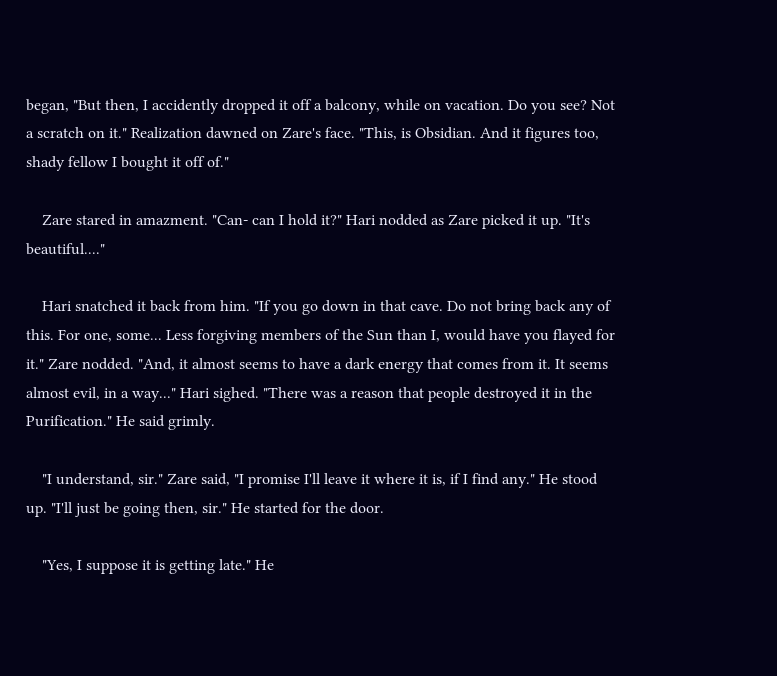began, "But then, I accidently dropped it off a balcony, while on vacation. Do you see? Not a scratch on it." Realization dawned on Zare's face. "This, is Obsidian. And it figures too, shady fellow I bought it off of."

    Zare stared in amazment. "Can- can I hold it?" Hari nodded as Zare picked it up. "It's beautiful...."

    Hari snatched it back from him. "If you go down in that cave. Do not bring back any of this. For one, some... Less forgiving members of the Sun than I, would have you flayed for it." Zare nodded. "And, it almost seems to have a dark energy that comes from it. It seems almost evil, in a way..." Hari sighed. "There was a reason that people destroyed it in the Purification." He said grimly.

    "I understand, sir." Zare said, "I promise I'll leave it where it is, if I find any." He stood up. "I'll just be going then, sir." He started for the door.

    "Yes, I suppose it is getting late." He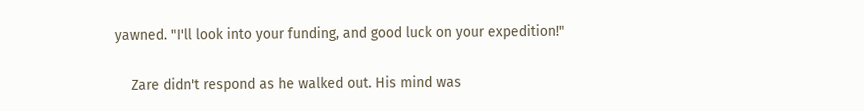yawned. "I'll look into your funding, and good luck on your expedition!"

    Zare didn't respond as he walked out. His mind was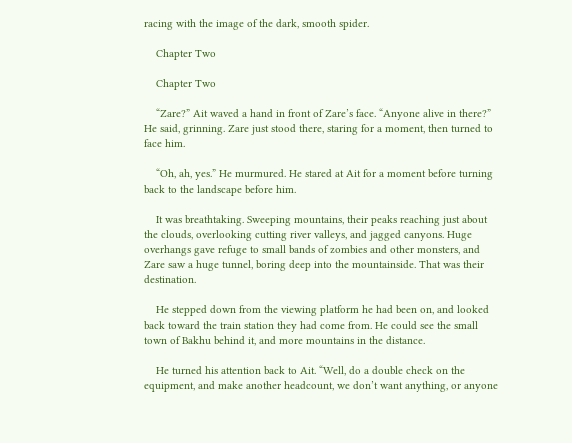racing with the image of the dark, smooth spider.

    Chapter Two

    Chapter Two

    “Zare?” Ait waved a hand in front of Zare’s face. “Anyone alive in there?” He said, grinning. Zare just stood there, staring for a moment, then turned to face him.

    “Oh, ah, yes.” He murmured. He stared at Ait for a moment before turning back to the landscape before him.

    It was breathtaking. Sweeping mountains, their peaks reaching just about the clouds, overlooking cutting river valleys, and jagged canyons. Huge overhangs gave refuge to small bands of zombies and other monsters, and Zare saw a huge tunnel, boring deep into the mountainside. That was their destination.

    He stepped down from the viewing platform he had been on, and looked back toward the train station they had come from. He could see the small town of Bakhu behind it, and more mountains in the distance.

    He turned his attention back to Ait. “Well, do a double check on the equipment, and make another headcount, we don’t want anything, or anyone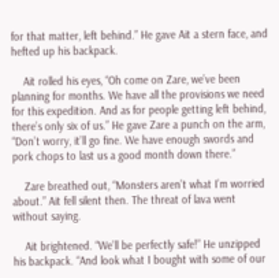for that matter, left behind.” He gave Ait a stern face, and hefted up his backpack.

    Ait rolled his eyes, “Oh come on Zare, we’ve been planning for months. We have all the provisions we need for this expedition. And as for people getting left behind, there’s only six of us.” He gave Zare a punch on the arm, “Don’t worry, it’ll go fine. We have enough swords and pork chops to last us a good month down there.”

    Zare breathed out, “Monsters aren’t what I’m worried about.” Ait fell silent then. The threat of lava went without saying.

    Ait brightened. “We’ll be perfectly safe!” He unzipped his backpack. “And look what I bought with some of our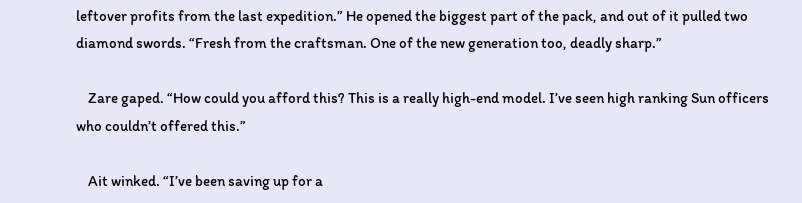leftover profits from the last expedition.” He opened the biggest part of the pack, and out of it pulled two diamond swords. “Fresh from the craftsman. One of the new generation too, deadly sharp.”

    Zare gaped. “How could you afford this? This is a really high-end model. I’ve seen high ranking Sun officers who couldn’t offered this.”

    Ait winked. “I’ve been saving up for a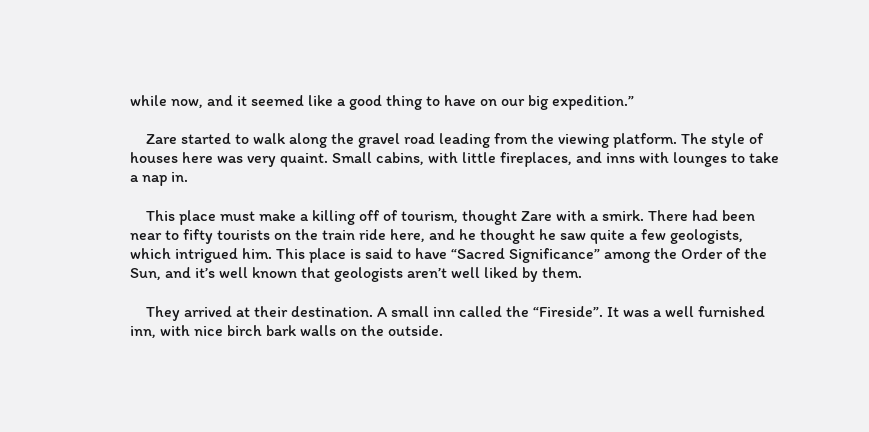while now, and it seemed like a good thing to have on our big expedition.”

    Zare started to walk along the gravel road leading from the viewing platform. The style of houses here was very quaint. Small cabins, with little fireplaces, and inns with lounges to take a nap in.

    This place must make a killing off of tourism, thought Zare with a smirk. There had been near to fifty tourists on the train ride here, and he thought he saw quite a few geologists, which intrigued him. This place is said to have “Sacred Significance” among the Order of the Sun, and it’s well known that geologists aren’t well liked by them.

    They arrived at their destination. A small inn called the “Fireside”. It was a well furnished inn, with nice birch bark walls on the outside.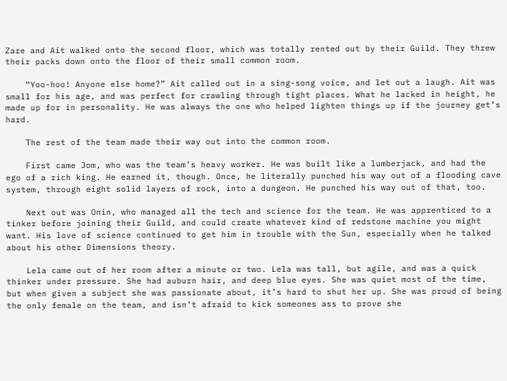Zare and Ait walked onto the second floor, which was totally rented out by their Guild. They threw their packs down onto the floor of their small common room.

    “Yoo-hoo! Anyone else home?” Ait called out in a sing-song voice, and let out a laugh. Ait was small for his age, and was perfect for crawling through tight places. What he lacked in height, he made up for in personality. He was always the one who helped lighten things up if the journey get’s hard.

    The rest of the team made their way out into the common room.

    First came Jom, who was the team’s heavy worker. He was built like a lumberjack, and had the ego of a rich king. He earned it, though. Once, he literally punched his way out of a flooding cave system, through eight solid layers of rock, into a dungeon. He punched his way out of that, too.

    Next out was Onin, who managed all the tech and science for the team. He was apprenticed to a tinker before joining their Guild, and could create whatever kind of redstone machine you might want. His love of science continued to get him in trouble with the Sun, especially when he talked about his other Dimensions theory.

    Lela came out of her room after a minute or two. Lela was tall, but agile, and was a quick thinker under pressure. She had auburn hair, and deep blue eyes. She was quiet most of the time, but when given a subject she was passionate about, it’s hard to shut her up. She was proud of being the only female on the team, and isn’t afraid to kick someones ass to prove she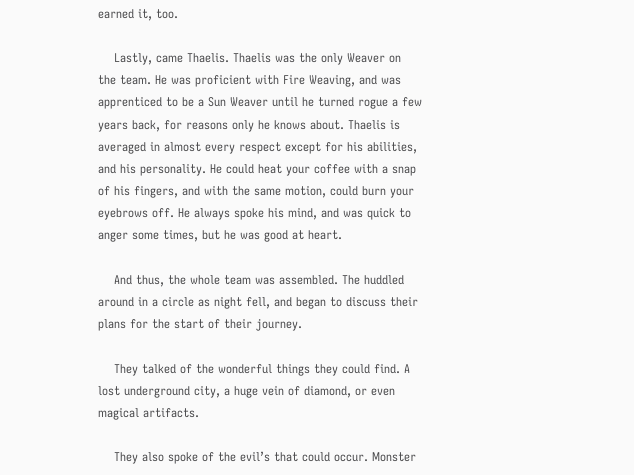earned it, too.

    Lastly, came Thaelis. Thaelis was the only Weaver on the team. He was proficient with Fire Weaving, and was apprenticed to be a Sun Weaver until he turned rogue a few years back, for reasons only he knows about. Thaelis is averaged in almost every respect except for his abilities, and his personality. He could heat your coffee with a snap of his fingers, and with the same motion, could burn your eyebrows off. He always spoke his mind, and was quick to anger some times, but he was good at heart.

    And thus, the whole team was assembled. The huddled around in a circle as night fell, and began to discuss their plans for the start of their journey.

    They talked of the wonderful things they could find. A lost underground city, a huge vein of diamond, or even magical artifacts.

    They also spoke of the evil’s that could occur. Monster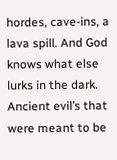hordes, cave-ins, a lava spill. And God knows what else lurks in the dark. Ancient evil’s that were meant to be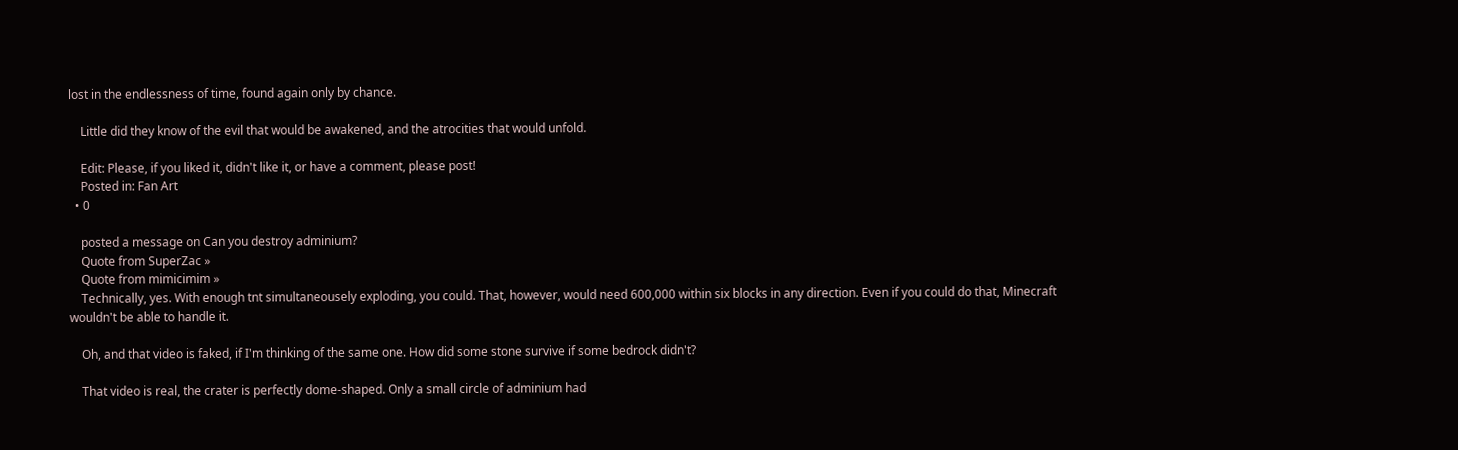lost in the endlessness of time, found again only by chance.

    Little did they know of the evil that would be awakened, and the atrocities that would unfold.

    Edit: Please, if you liked it, didn't like it, or have a comment, please post!
    Posted in: Fan Art
  • 0

    posted a message on Can you destroy adminium?
    Quote from SuperZac »
    Quote from mimicimim »
    Technically, yes. With enough tnt simultaneousely exploding, you could. That, however, would need 600,000 within six blocks in any direction. Even if you could do that, Minecraft wouldn't be able to handle it.

    Oh, and that video is faked, if I'm thinking of the same one. How did some stone survive if some bedrock didn't?

    That video is real, the crater is perfectly dome-shaped. Only a small circle of adminium had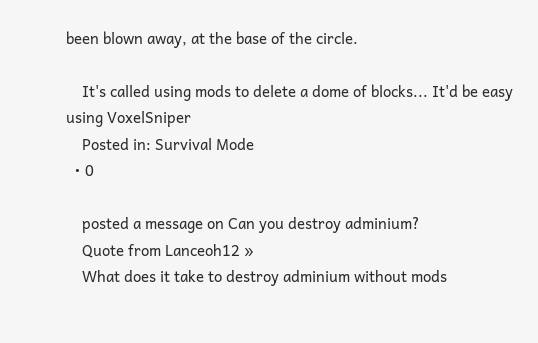been blown away, at the base of the circle.

    It's called using mods to delete a dome of blocks... It'd be easy using VoxelSniper
    Posted in: Survival Mode
  • 0

    posted a message on Can you destroy adminium?
    Quote from Lanceoh12 »
    What does it take to destroy adminium without mods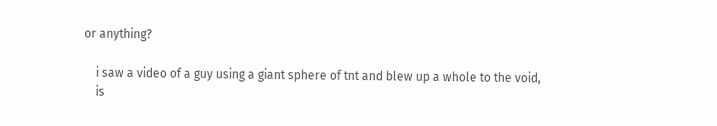or anything?

    i saw a video of a guy using a giant sphere of tnt and blew up a whole to the void,
    is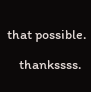that possible.

    thankssss.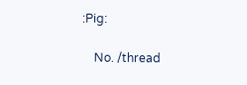:Pig:

    No. /thread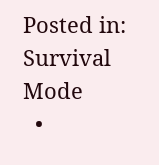Posted in: Survival Mode
  •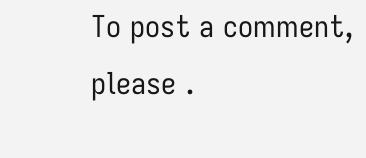To post a comment, please .